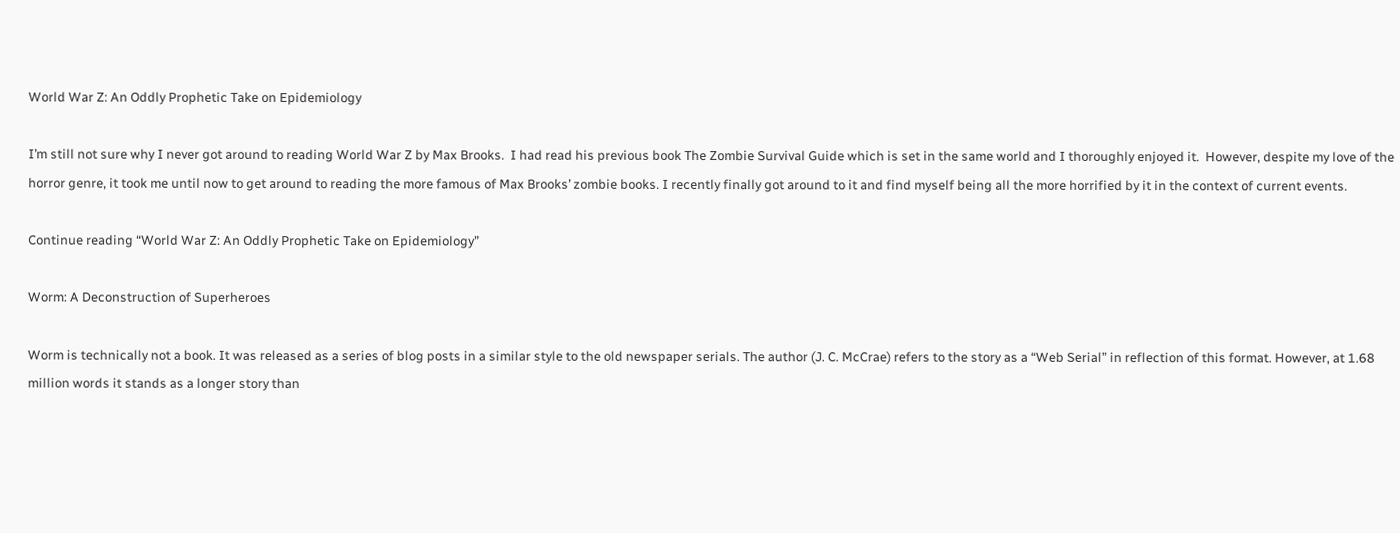World War Z: An Oddly Prophetic Take on Epidemiology

I’m still not sure why I never got around to reading World War Z by Max Brooks.  I had read his previous book The Zombie Survival Guide which is set in the same world and I thoroughly enjoyed it.  However, despite my love of the horror genre, it took me until now to get around to reading the more famous of Max Brooks’ zombie books. I recently finally got around to it and find myself being all the more horrified by it in the context of current events.

Continue reading “World War Z: An Oddly Prophetic Take on Epidemiology”

Worm: A Deconstruction of Superheroes

Worm is technically not a book. It was released as a series of blog posts in a similar style to the old newspaper serials. The author (J. C. McCrae) refers to the story as a “Web Serial” in reflection of this format. However, at 1.68 million words it stands as a longer story than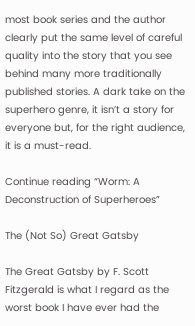most book series and the author clearly put the same level of careful quality into the story that you see behind many more traditionally published stories. A dark take on the superhero genre, it isn’t a story for everyone but, for the right audience, it is a must-read.

Continue reading “Worm: A Deconstruction of Superheroes”

The (Not So) Great Gatsby

The Great Gatsby by F. Scott Fitzgerald is what I regard as the worst book I have ever had the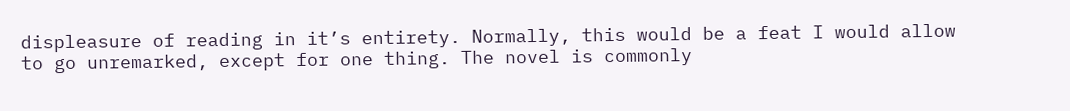displeasure of reading in it’s entirety. Normally, this would be a feat I would allow to go unremarked, except for one thing. The novel is commonly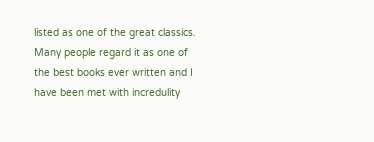listed as one of the great classics. Many people regard it as one of the best books ever written and I have been met with incredulity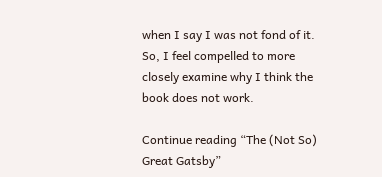when I say I was not fond of it. So, I feel compelled to more closely examine why I think the book does not work.

Continue reading “The (Not So) Great Gatsby”